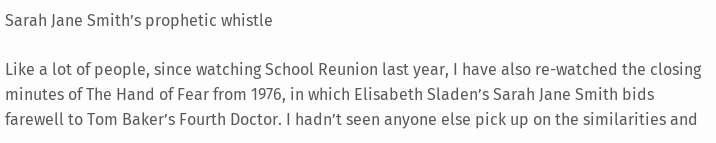Sarah Jane Smith’s prophetic whistle

Like a lot of people, since watching School Reunion last year, I have also re-watched the closing minutes of The Hand of Fear from 1976, in which Elisabeth Sladen’s Sarah Jane Smith bids farewell to Tom Baker’s Fourth Doctor. I hadn’t seen anyone else pick up on the similarities and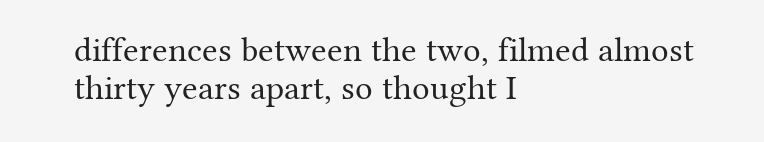differences between the two, filmed almost thirty years apart, so thought I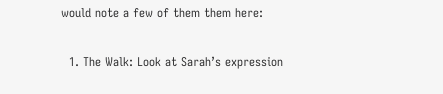would note a few of them them here:

  1. The Walk: Look at Sarah’s expression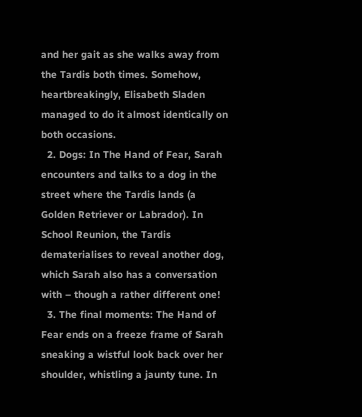and her gait as she walks away from the Tardis both times. Somehow, heartbreakingly, Elisabeth Sladen managed to do it almost identically on both occasions.
  2. Dogs: In The Hand of Fear, Sarah encounters and talks to a dog in the street where the Tardis lands (a Golden Retriever or Labrador). In School Reunion, the Tardis dematerialises to reveal another dog, which Sarah also has a conversation with – though a rather different one!
  3. The final moments: The Hand of Fear ends on a freeze frame of Sarah sneaking a wistful look back over her shoulder, whistling a jaunty tune. In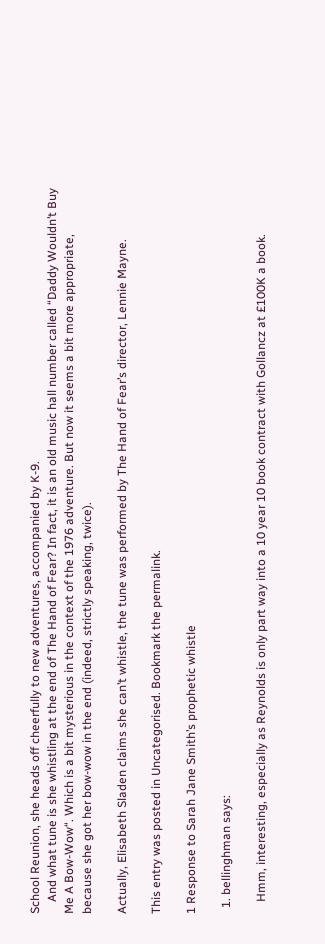School Reunion, she heads off cheerfully to new adventures, accompanied by K-9.
    And what tune is she whistling at the end of The Hand of Fear? In fact, it is an old music hall number called “Daddy Wouldn’t Buy Me A Bow-Wow“. Which is a bit mysterious in the context of the 1976 adventure. But now it seems a bit more appropriate, because she got her bow-wow in the end (indeed, strictly speaking, twice).

Actually, Elisabeth Sladen claims she can’t whistle, the tune was performed by The Hand of Fear’s director, Lennie Mayne.

This entry was posted in Uncategorised. Bookmark the permalink.

1 Response to Sarah Jane Smith’s prophetic whistle

  1. bellinghman says:

    Hmm, interesting, especially as Reynolds is only part way into a 10 year 10 book contract with Gollancz at £100K a book.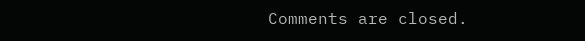Comments are closed.